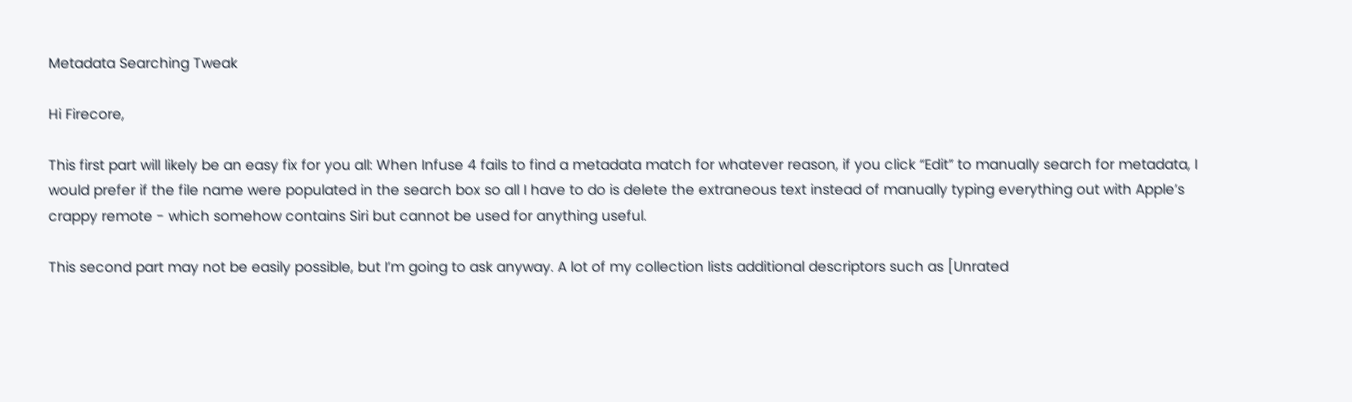Metadata Searching Tweak

Hi Firecore,

This first part will likely be an easy fix for you all: When Infuse 4 fails to find a metadata match for whatever reason, if you click “Edit” to manually search for metadata, I would prefer if the file name were populated in the search box so all I have to do is delete the extraneous text instead of manually typing everything out with Apple’s crappy remote - which somehow contains Siri but cannot be used for anything useful.

This second part may not be easily possible, but I’m going to ask anyway. A lot of my collection lists additional descriptors such as [Unrated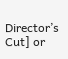Director’s Cut] or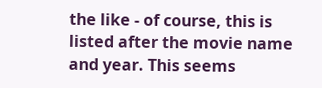the like - of course, this is listed after the movie name and year. This seems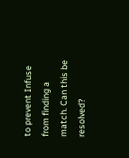to prevent Infuse from finding a match. Can this be resolved?